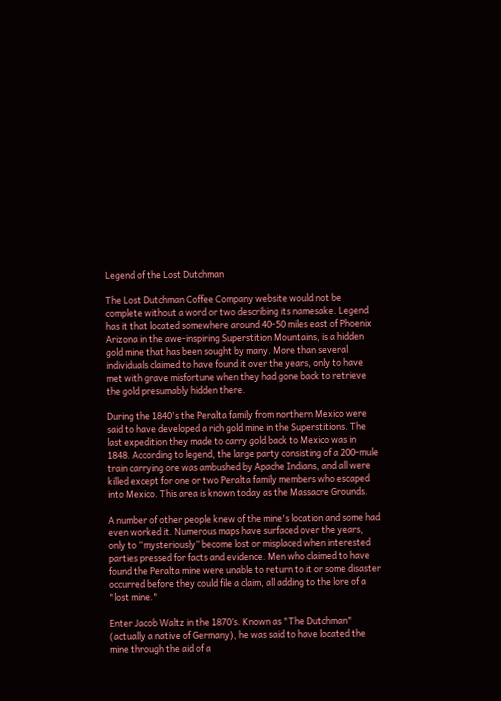Legend of the Lost Dutchman

The Lost Dutchman Coffee Company website would not be complete without a word or two describing its namesake. Legend has it that located somewhere around 40-50 miles east of Phoenix Arizona in the awe-inspiring Superstition Mountains, is a hidden gold mine that has been sought by many. More than several individuals claimed to have found it over the years, only to have met with grave misfortune when they had gone back to retrieve the gold presumably hidden there.

During the 1840's the Peralta family from northern Mexico were said to have developed a rich gold mine in the Superstitions. The last expedition they made to carry gold back to Mexico was in 1848. According to legend, the large party consisting of a 200-mule train carrying ore was ambushed by Apache Indians, and all were killed except for one or two Peralta family members who escaped into Mexico. This area is known today as the Massacre Grounds.

A number of other people knew of the mine's location and some had even worked it. Numerous maps have surfaced over the years, only to “mysteriously” become lost or misplaced when interested parties pressed for facts and evidence. Men who claimed to have found the Peralta mine were unable to return to it or some disaster occurred before they could file a claim, all adding to the lore of a "lost mine."

Enter Jacob Waltz in the 1870’s. Known as "The Dutchman" (actually a native of Germany), he was said to have located the mine through the aid of a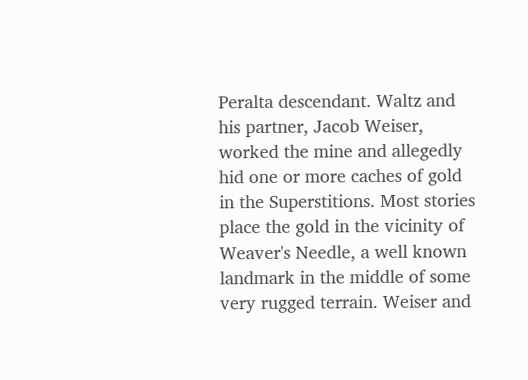Peralta descendant. Waltz and his partner, Jacob Weiser, worked the mine and allegedly hid one or more caches of gold in the Superstitions. Most stories place the gold in the vicinity of Weaver's Needle, a well known landmark in the middle of some very rugged terrain. Weiser and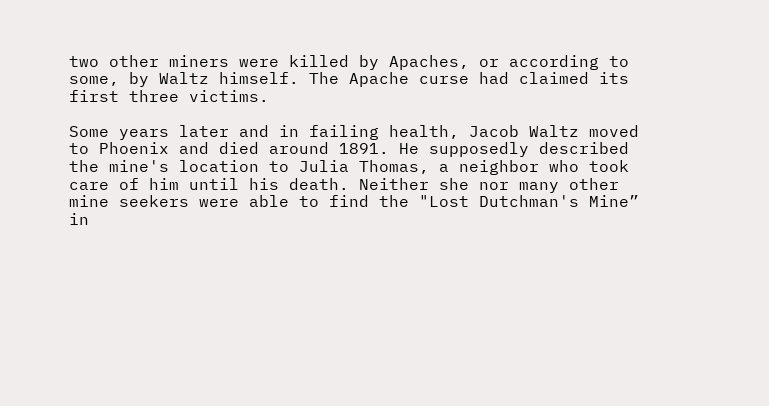two other miners were killed by Apaches, or according to some, by Waltz himself. The Apache curse had claimed its first three victims.

Some years later and in failing health, Jacob Waltz moved to Phoenix and died around 1891. He supposedly described the mine's location to Julia Thomas, a neighbor who took care of him until his death. Neither she nor many other mine seekers were able to find the "Lost Dutchman's Mine” in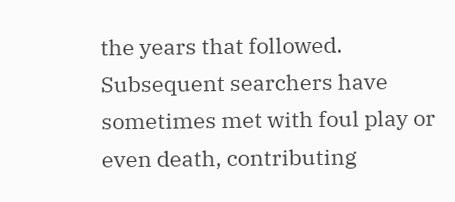the years that followed. Subsequent searchers have sometimes met with foul play or even death, contributing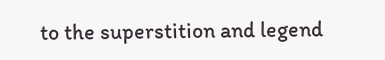to the superstition and legend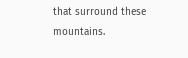that surround these mountains.